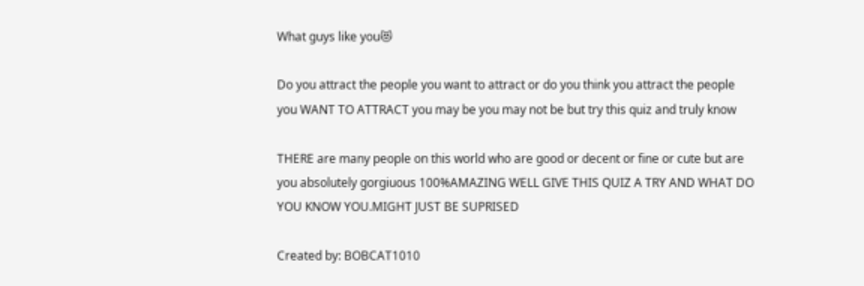What guys like you😻

Do you attract the people you want to attract or do you think you attract the people you WANT TO ATTRACT you may be you may not be but try this quiz and truly know

THERE are many people on this world who are good or decent or fine or cute but are you absolutely gorgiuous 100%AMAZING WELL GIVE THIS QUIZ A TRY AND WHAT DO YOU KNOW YOU.MIGHT JUST BE SUPRISED

Created by: BOBCAT1010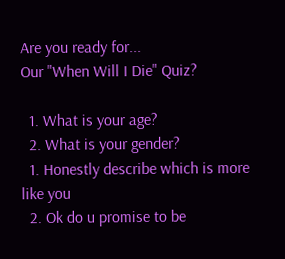Are you ready for...
Our "When Will I Die" Quiz?

  1. What is your age?
  2. What is your gender?
  1. Honestly describe which is more like you
  2. Ok do u promise to be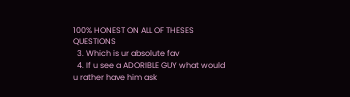100% HONEST ON ALL OF THESES QUESTIONS
  3. Which is ur absolute fav
  4. If u see a ADORIBLE GUY what would u rather have him ask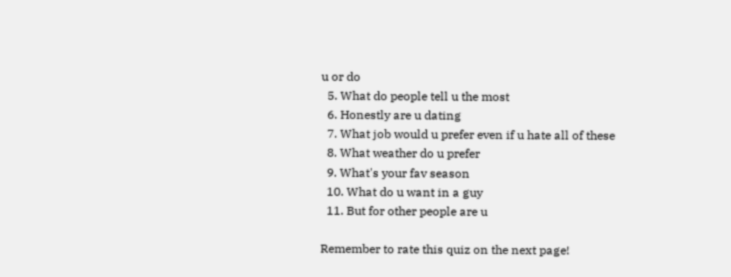u or do
  5. What do people tell u the most
  6. Honestly are u dating
  7. What job would u prefer even if u hate all of these
  8. What weather do u prefer
  9. What's your fav season
  10. What do u want in a guy
  11. But for other people are u

Remember to rate this quiz on the next page!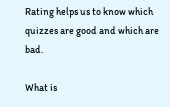Rating helps us to know which quizzes are good and which are bad.

What is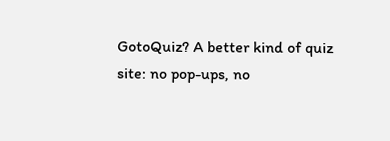GotoQuiz? A better kind of quiz site: no pop-ups, no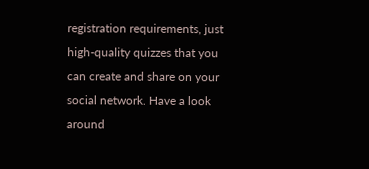registration requirements, just high-quality quizzes that you can create and share on your social network. Have a look around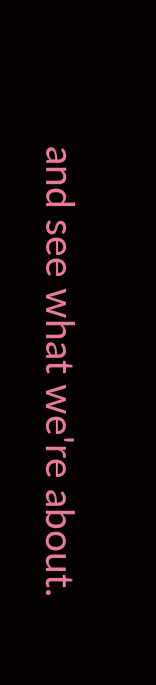and see what we're about.